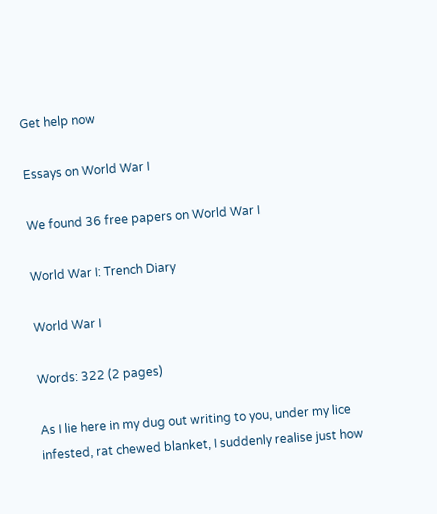Get help now

Essays on World War I

We found 36 free papers on World War I

World War I: Trench Diary

World War I

Words: 322 (2 pages)

As I lie here in my dug out writing to you, under my lice infested, rat chewed blanket, I suddenly realise just how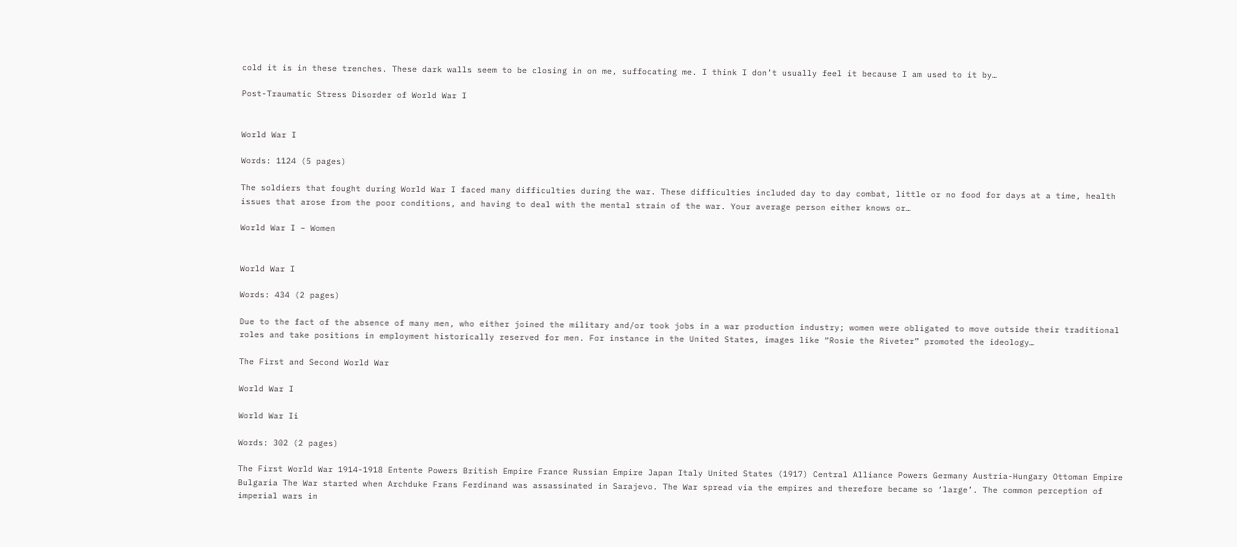cold it is in these trenches. These dark walls seem to be closing in on me, suffocating me. I think I don’t usually feel it because I am used to it by…

Post-Traumatic Stress Disorder of World War I


World War I

Words: 1124 (5 pages)

The soldiers that fought during World War I faced many difficulties during the war. These difficulties included day to day combat, little or no food for days at a time, health issues that arose from the poor conditions, and having to deal with the mental strain of the war. Your average person either knows or…

World War I – Women


World War I

Words: 434 (2 pages)

Due to the fact of the absence of many men, who either joined the military and/or took jobs in a war production industry; women were obligated to move outside their traditional roles and take positions in employment historically reserved for men. For instance in the United States, images like “Rosie the Riveter” promoted the ideology…

The First and Second World War

World War I

World War Ii

Words: 302 (2 pages)

The First World War 1914-1918 Entente Powers British Empire France Russian Empire Japan Italy United States (1917) Central Alliance Powers Germany Austria-Hungary Ottoman Empire Bulgaria The War started when Archduke Frans Ferdinand was assassinated in Sarajevo. The War spread via the empires and therefore became so ‘large’. The common perception of imperial wars in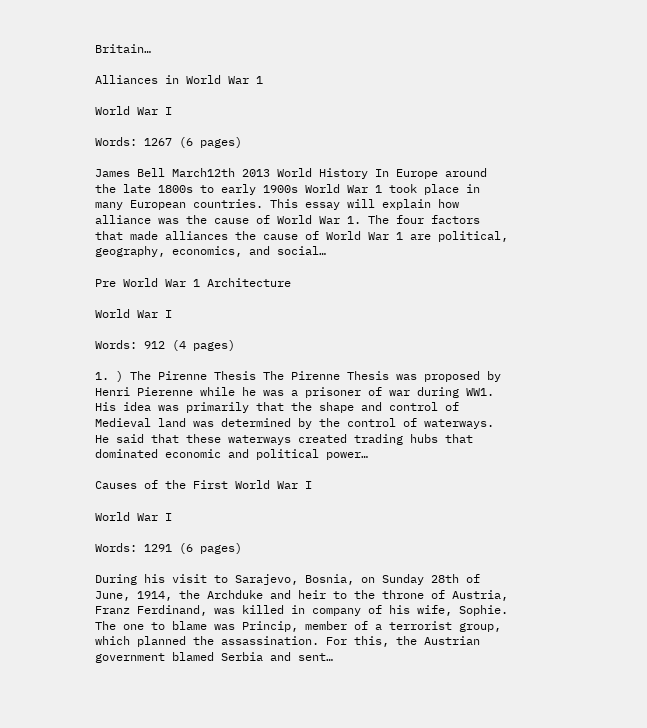Britain…

Alliances in World War 1

World War I

Words: 1267 (6 pages)

James Bell March12th 2013 World History In Europe around the late 1800s to early 1900s World War 1 took place in many European countries. This essay will explain how alliance was the cause of World War 1. The four factors that made alliances the cause of World War 1 are political, geography, economics, and social…

Pre World War 1 Architecture

World War I

Words: 912 (4 pages)

1. ) The Pirenne Thesis The Pirenne Thesis was proposed by Henri Pierenne while he was a prisoner of war during WW1. His idea was primarily that the shape and control of Medieval land was determined by the control of waterways. He said that these waterways created trading hubs that dominated economic and political power…

Causes of the First World War I

World War I

Words: 1291 (6 pages)

During his visit to Sarajevo, Bosnia, on Sunday 28th of June, 1914, the Archduke and heir to the throne of Austria, Franz Ferdinand, was killed in company of his wife, Sophie. The one to blame was Princip, member of a terrorist group, which planned the assassination. For this, the Austrian government blamed Serbia and sent…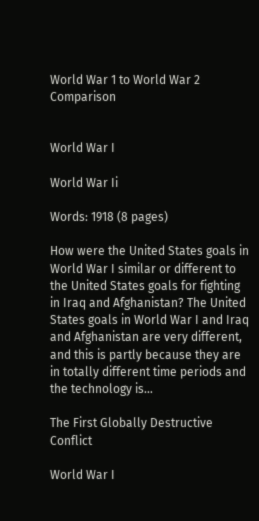World War 1 to World War 2 Comparison


World War I

World War Ii

Words: 1918 (8 pages)

How were the United States goals in World War I similar or different to the United States goals for fighting in Iraq and Afghanistan? The United States goals in World War I and Iraq and Afghanistan are very different, and this is partly because they are in totally different time periods and the technology is…

The First Globally Destructive Conflict

World War I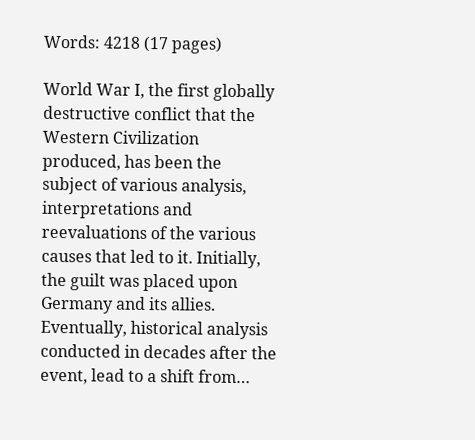Words: 4218 (17 pages)

World War I, the first globally destructive conflict that the Western Civilization produced, has been the subject of various analysis, interpretations and reevaluations of the various causes that led to it. Initially, the guilt was placed upon Germany and its allies. Eventually, historical analysis conducted in decades after the event, lead to a shift from…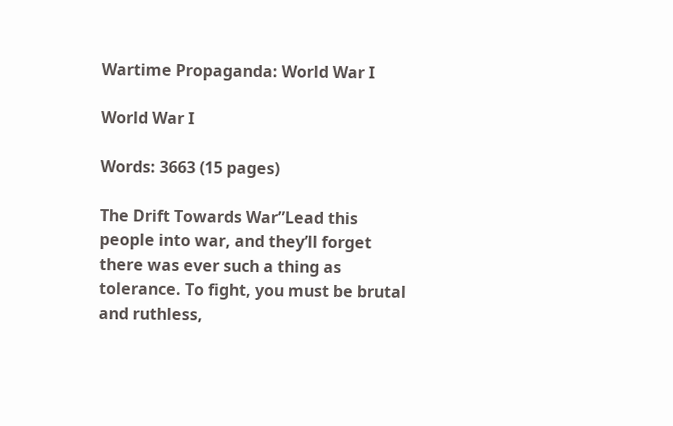Wartime Propaganda: World War I

World War I

Words: 3663 (15 pages)

The Drift Towards War”Lead this people into war, and they’ll forget there was ever such a thing as tolerance. To fight, you must be brutal and ruthless,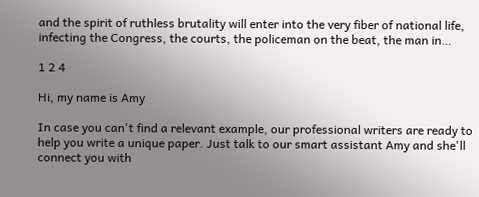and the spirit of ruthless brutality will enter into the very fiber of national life, infecting the Congress, the courts, the policeman on the beat, the man in…

1 2 4

Hi, my name is Amy

In case you can't find a relevant example, our professional writers are ready to help you write a unique paper. Just talk to our smart assistant Amy and she'll connect you with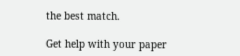the best match.

Get help with your paper